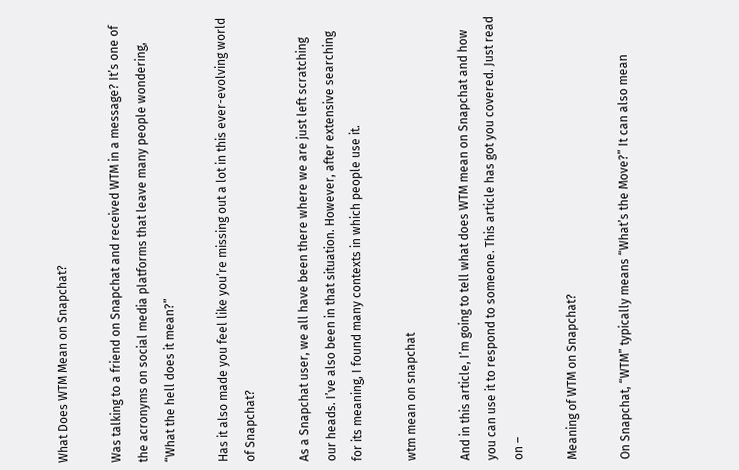What Does WTM Mean on Snapchat?

Was talking to a friend on Snapchat and received WTM in a message? It’s one of the acronyms on social media platforms that leave many people wondering, “What the hell does it mean?”

Has it also made you feel like you’re missing out a lot in this ever-evolving world of Snapchat?

As a Snapchat user, we all have been there where we are just left scratching our heads. I’ve also been in that situation. However, after extensive searching for its meaning, I found many contexts in which people use it.

wtm mean on snapchat

And in this article, I’m going to tell what does WTM mean on Snapchat and how you can use it to respond to someone. This article has got you covered. Just read on –

Meaning of WTM on Snapchat?

On Snapchat, “WTM” typically means “What’s the Move?” It can also mean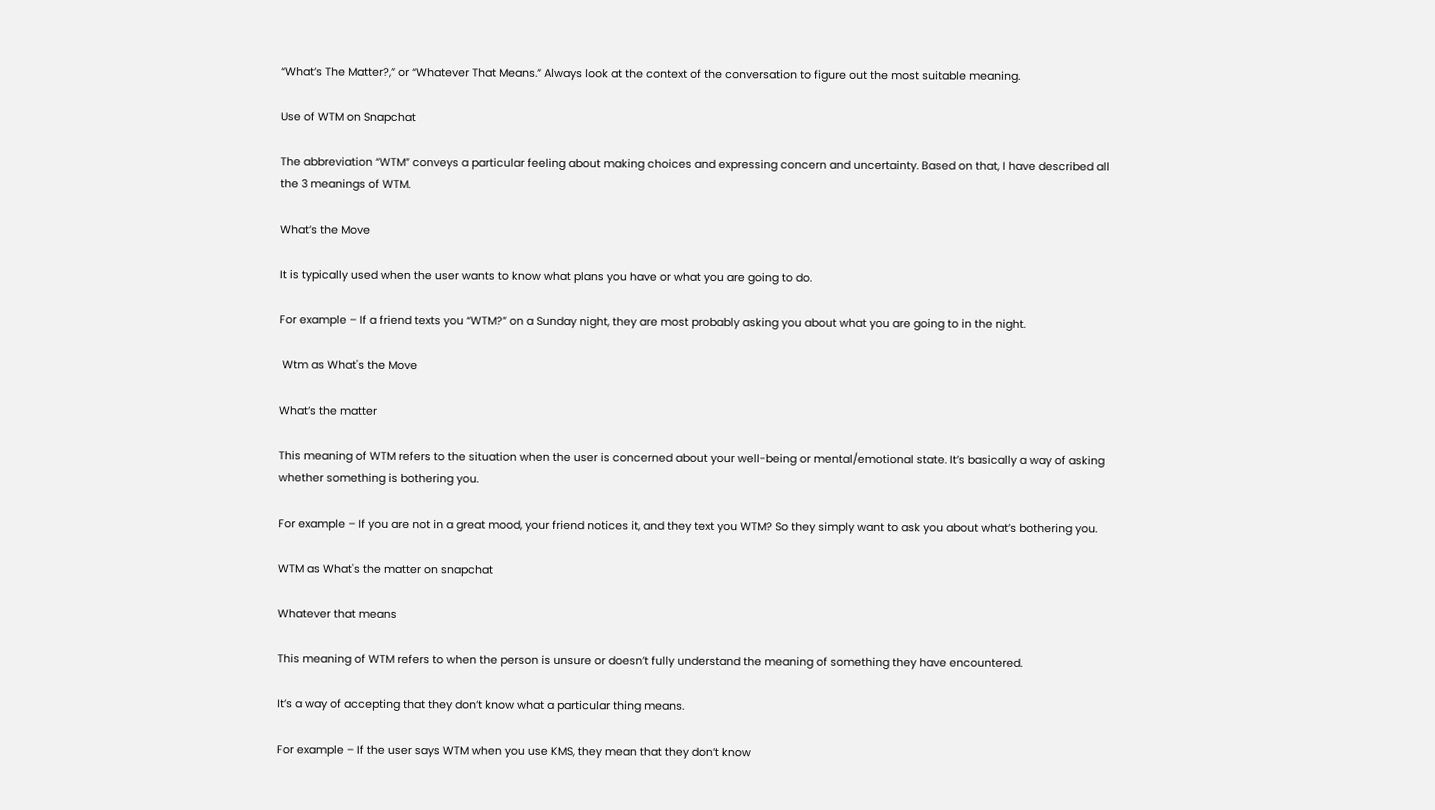“What’s The Matter?,” or “Whatever That Means.” Always look at the context of the conversation to figure out the most suitable meaning.

Use of WTM on Snapchat

The abbreviation “WTM” conveys a particular feeling about making choices and expressing concern and uncertainty. Based on that, I have described all the 3 meanings of WTM.

What’s the Move

It is typically used when the user wants to know what plans you have or what you are going to do.

For example – If a friend texts you “WTM?” on a Sunday night, they are most probably asking you about what you are going to in the night.

 Wtm as What's the Move

What’s the matter

This meaning of WTM refers to the situation when the user is concerned about your well-being or mental/emotional state. It’s basically a way of asking whether something is bothering you.

For example – If you are not in a great mood, your friend notices it, and they text you WTM? So they simply want to ask you about what’s bothering you.

WTM as What's the matter on snapchat

Whatever that means

This meaning of WTM refers to when the person is unsure or doesn’t fully understand the meaning of something they have encountered.

It’s a way of accepting that they don’t know what a particular thing means.

For example – If the user says WTM when you use KMS, they mean that they don’t know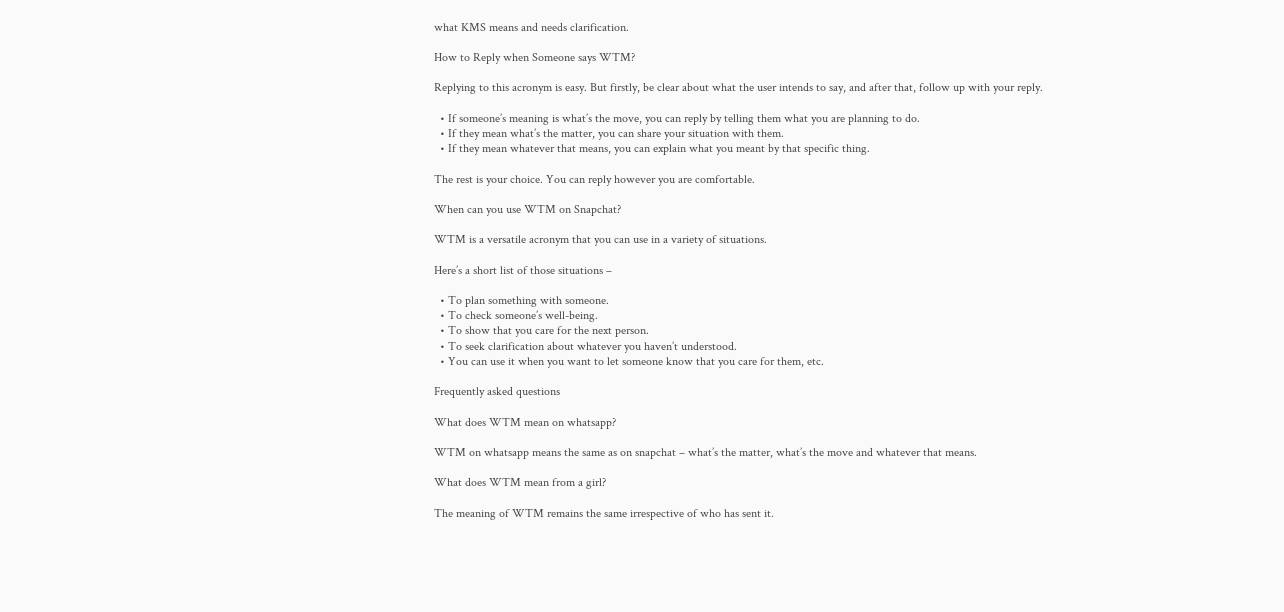what KMS means and needs clarification.

How to Reply when Someone says WTM?

Replying to this acronym is easy. But firstly, be clear about what the user intends to say, and after that, follow up with your reply.

  • If someone’s meaning is what’s the move, you can reply by telling them what you are planning to do.
  • If they mean what’s the matter, you can share your situation with them.
  • If they mean whatever that means, you can explain what you meant by that specific thing.

The rest is your choice. You can reply however you are comfortable.

When can you use WTM on Snapchat?

WTM is a versatile acronym that you can use in a variety of situations.

Here’s a short list of those situations –

  • To plan something with someone.
  • To check someone’s well-being.
  • To show that you care for the next person.
  • To seek clarification about whatever you haven’t understood.
  • You can use it when you want to let someone know that you care for them, etc.

Frequently asked questions

What does WTM mean on whatsapp?

WTM on whatsapp means the same as on snapchat – what’s the matter, what’s the move and whatever that means.

What does WTM mean from a girl?

The meaning of WTM remains the same irrespective of who has sent it.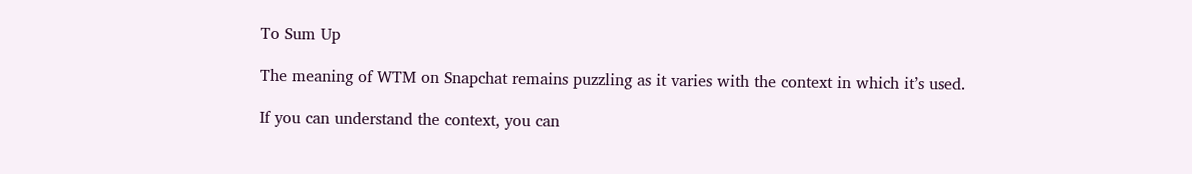To Sum Up

The meaning of WTM on Snapchat remains puzzling as it varies with the context in which it’s used.

If you can understand the context, you can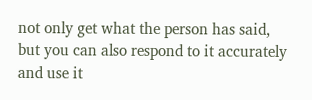not only get what the person has said, but you can also respond to it accurately and use it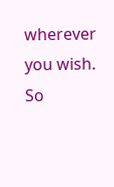wherever you wish. So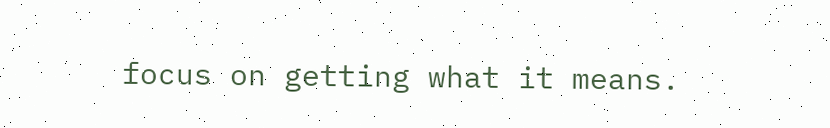focus on getting what it means.